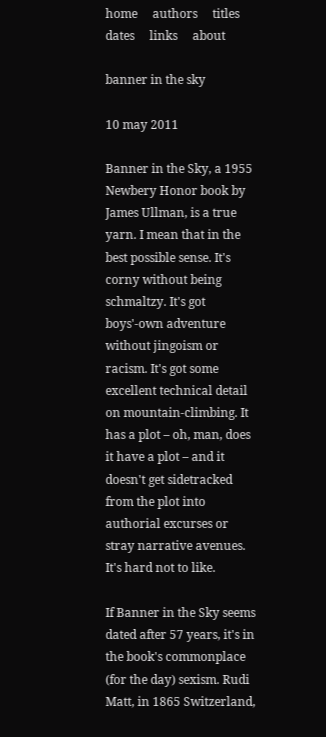home     authors     titles     dates     links     about

banner in the sky

10 may 2011

Banner in the Sky, a 1955 Newbery Honor book by James Ullman, is a true yarn. I mean that in the best possible sense. It's corny without being schmaltzy. It's got boys'-own adventure without jingoism or racism. It's got some excellent technical detail on mountain-climbing. It has a plot – oh, man, does it have a plot – and it doesn't get sidetracked from the plot into authorial excurses or stray narrative avenues. It's hard not to like.

If Banner in the Sky seems dated after 57 years, it's in the book's commonplace (for the day) sexism. Rudi Matt, in 1865 Switzerland,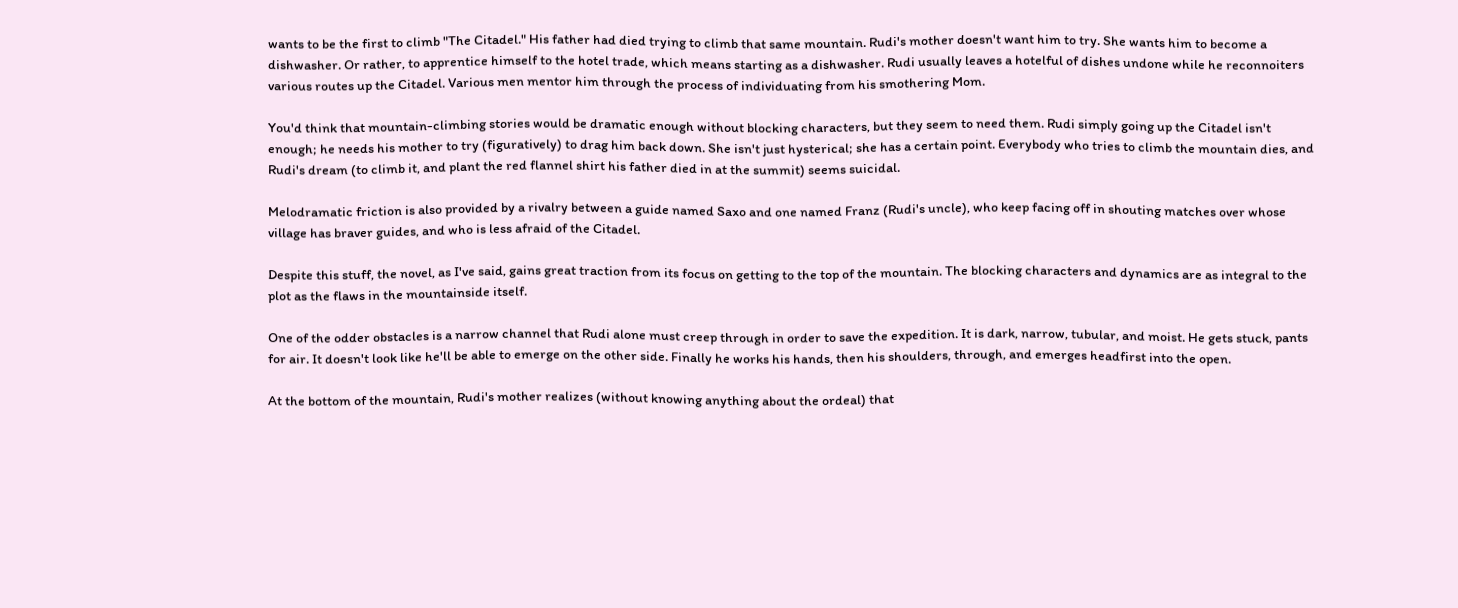wants to be the first to climb "The Citadel." His father had died trying to climb that same mountain. Rudi's mother doesn't want him to try. She wants him to become a dishwasher. Or rather, to apprentice himself to the hotel trade, which means starting as a dishwasher. Rudi usually leaves a hotelful of dishes undone while he reconnoiters various routes up the Citadel. Various men mentor him through the process of individuating from his smothering Mom.

You'd think that mountain-climbing stories would be dramatic enough without blocking characters, but they seem to need them. Rudi simply going up the Citadel isn't enough; he needs his mother to try (figuratively) to drag him back down. She isn't just hysterical; she has a certain point. Everybody who tries to climb the mountain dies, and Rudi's dream (to climb it, and plant the red flannel shirt his father died in at the summit) seems suicidal.

Melodramatic friction is also provided by a rivalry between a guide named Saxo and one named Franz (Rudi's uncle), who keep facing off in shouting matches over whose village has braver guides, and who is less afraid of the Citadel.

Despite this stuff, the novel, as I've said, gains great traction from its focus on getting to the top of the mountain. The blocking characters and dynamics are as integral to the plot as the flaws in the mountainside itself.

One of the odder obstacles is a narrow channel that Rudi alone must creep through in order to save the expedition. It is dark, narrow, tubular, and moist. He gets stuck, pants for air. It doesn't look like he'll be able to emerge on the other side. Finally he works his hands, then his shoulders, through, and emerges headfirst into the open.

At the bottom of the mountain, Rudi's mother realizes (without knowing anything about the ordeal) that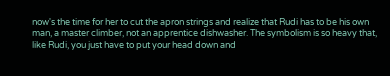now's the time for her to cut the apron strings and realize that Rudi has to be his own man, a master climber, not an apprentice dishwasher. The symbolism is so heavy that, like Rudi, you just have to put your head down and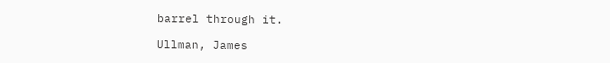barrel through it.

Ullman, James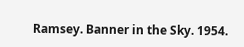Ramsey. Banner in the Sky. 1954.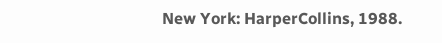New York: HarperCollins, 1988.